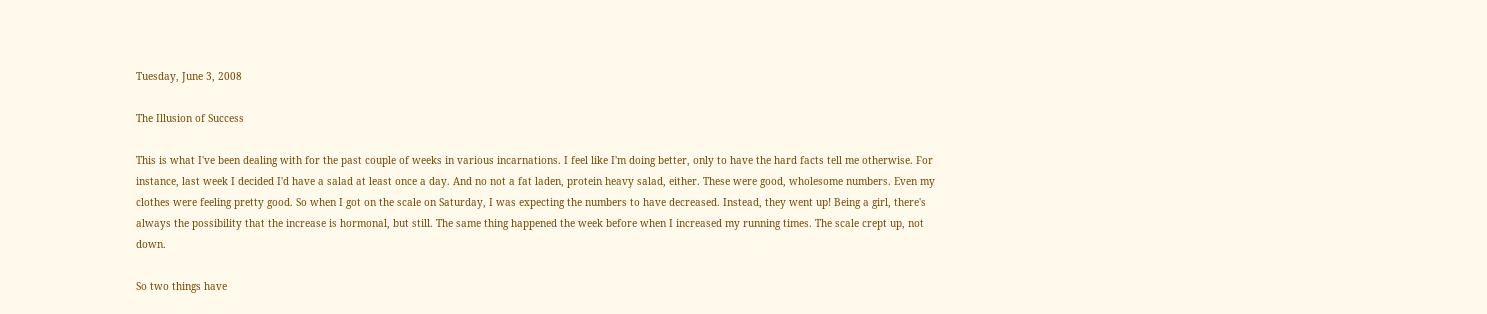Tuesday, June 3, 2008

The Illusion of Success

This is what I've been dealing with for the past couple of weeks in various incarnations. I feel like I'm doing better, only to have the hard facts tell me otherwise. For instance, last week I decided I'd have a salad at least once a day. And no not a fat laden, protein heavy salad, either. These were good, wholesome numbers. Even my clothes were feeling pretty good. So when I got on the scale on Saturday, I was expecting the numbers to have decreased. Instead, they went up! Being a girl, there's always the possibility that the increase is hormonal, but still. The same thing happened the week before when I increased my running times. The scale crept up, not down.

So two things have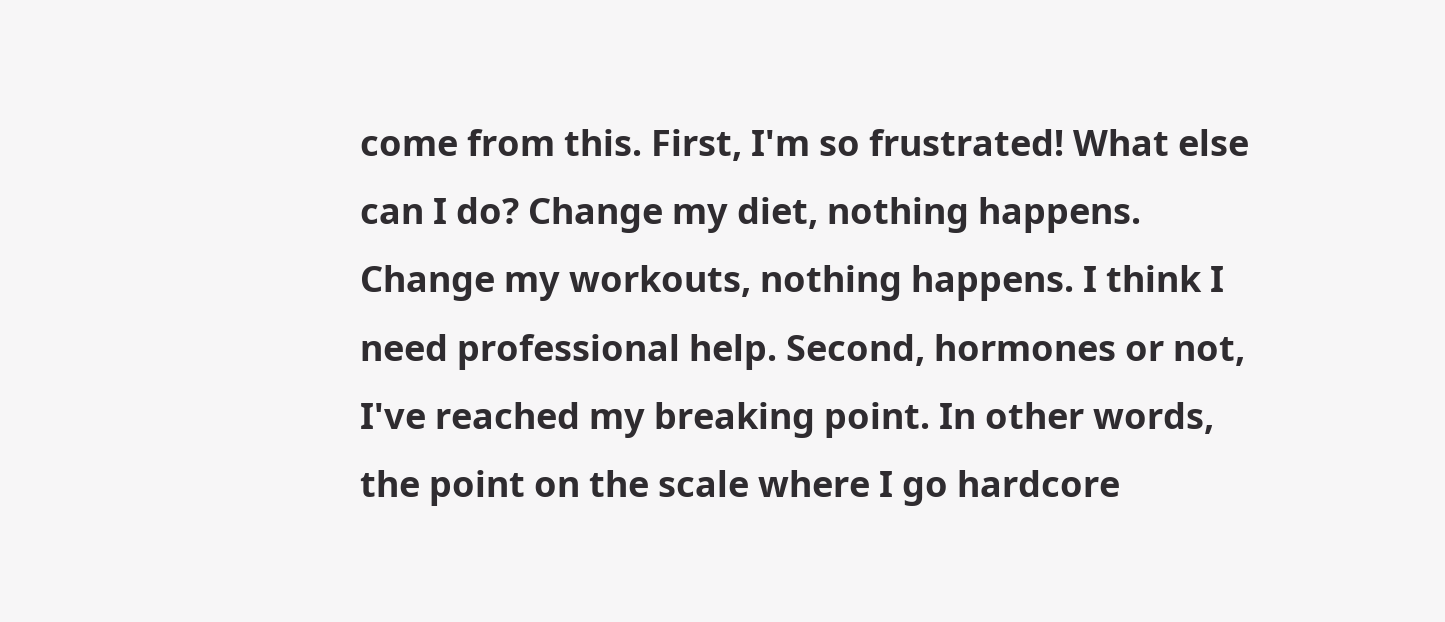come from this. First, I'm so frustrated! What else can I do? Change my diet, nothing happens. Change my workouts, nothing happens. I think I need professional help. Second, hormones or not, I've reached my breaking point. In other words, the point on the scale where I go hardcore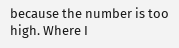because the number is too high. Where I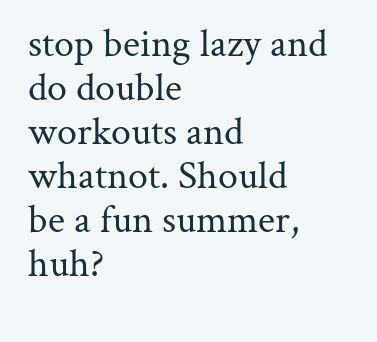stop being lazy and do double workouts and whatnot. Should be a fun summer, huh?